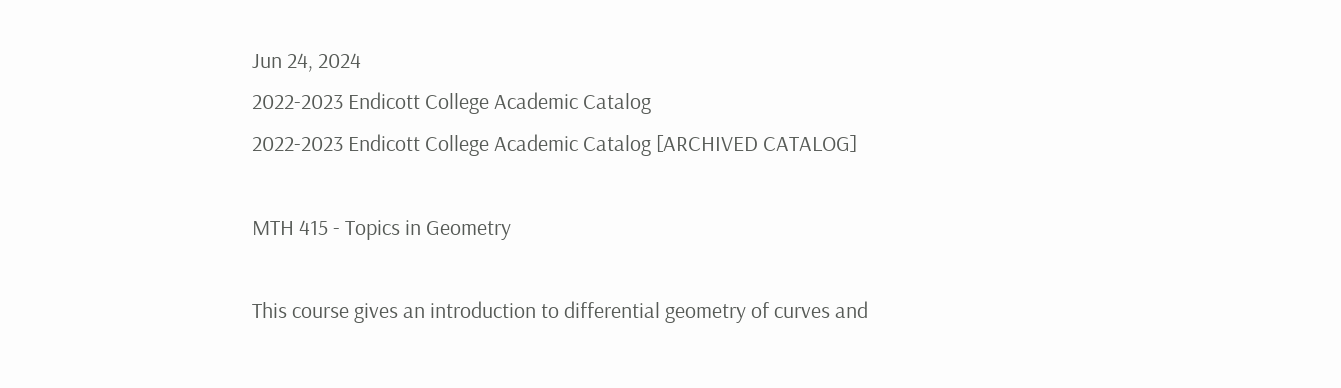Jun 24, 2024
2022-2023 Endicott College Academic Catalog
2022-2023 Endicott College Academic Catalog [ARCHIVED CATALOG]

MTH 415 - Topics in Geometry

This course gives an introduction to differential geometry of curves and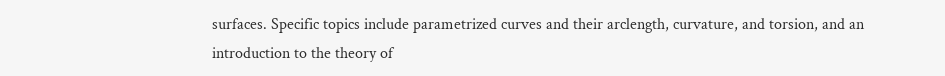surfaces. Specific topics include parametrized curves and their arclength, curvature, and torsion, and an introduction to the theory of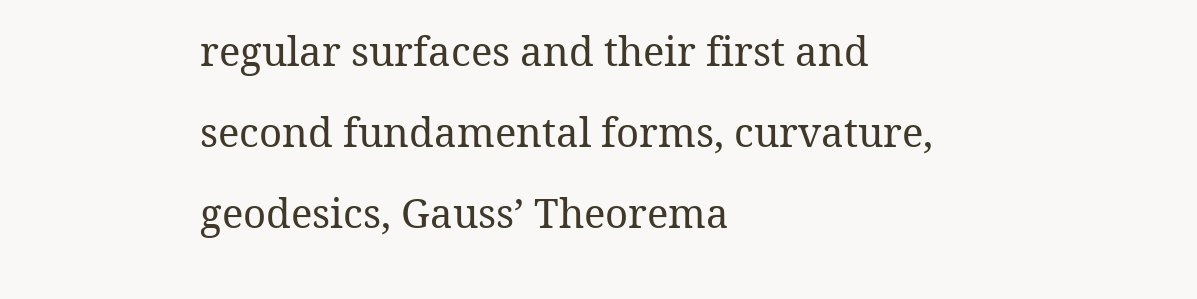regular surfaces and their first and second fundamental forms, curvature, geodesics, Gauss’ Theorema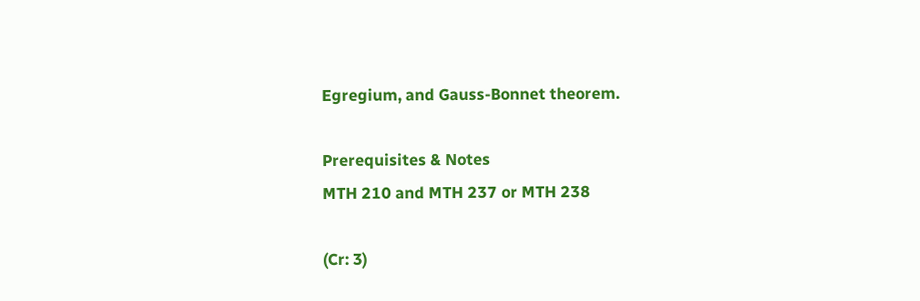Egregium, and Gauss-Bonnet theorem.

Prerequisites & Notes
MTH 210 and MTH 237 or MTH 238

(Cr: 3)